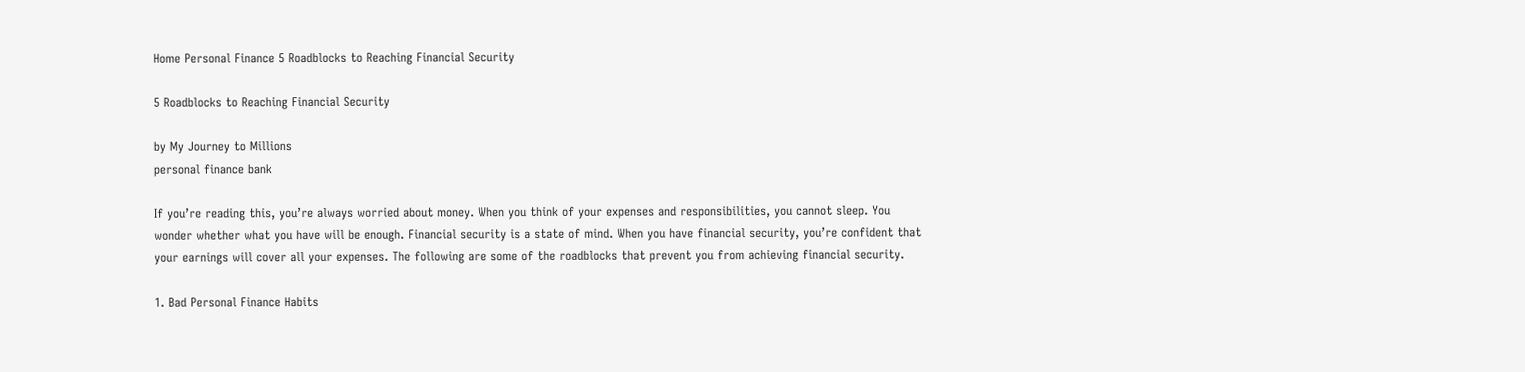Home Personal Finance 5 Roadblocks to Reaching Financial Security

5 Roadblocks to Reaching Financial Security

by My Journey to Millions
personal finance bank

If you’re reading this, you’re always worried about money. When you think of your expenses and responsibilities, you cannot sleep. You wonder whether what you have will be enough. Financial security is a state of mind. When you have financial security, you’re confident that your earnings will cover all your expenses. The following are some of the roadblocks that prevent you from achieving financial security.

1. Bad Personal Finance Habits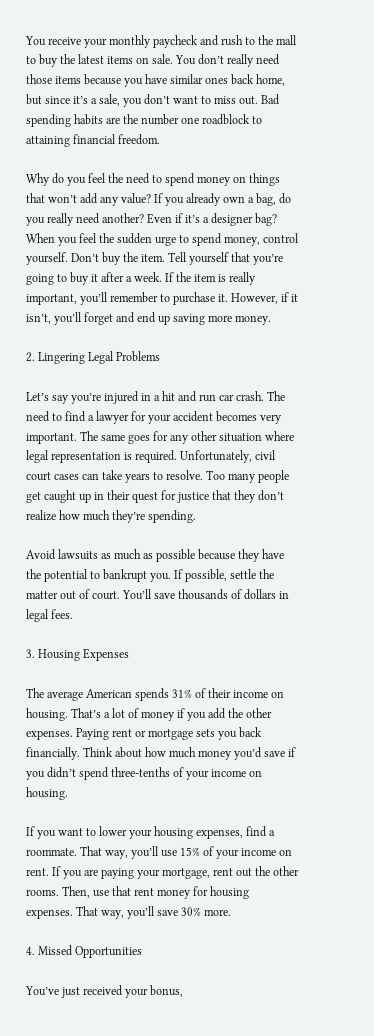You receive your monthly paycheck and rush to the mall to buy the latest items on sale. You don’t really need those items because you have similar ones back home, but since it’s a sale, you don’t want to miss out. Bad spending habits are the number one roadblock to attaining financial freedom.

Why do you feel the need to spend money on things that won’t add any value? If you already own a bag, do you really need another? Even if it’s a designer bag? When you feel the sudden urge to spend money, control yourself. Don’t buy the item. Tell yourself that you’re going to buy it after a week. If the item is really important, you’ll remember to purchase it. However, if it isn’t, you’ll forget and end up saving more money.

2. Lingering Legal Problems

Let’s say you’re injured in a hit and run car crash. The need to find a lawyer for your accident becomes very important. The same goes for any other situation where legal representation is required. Unfortunately, civil court cases can take years to resolve. Too many people get caught up in their quest for justice that they don’t realize how much they’re spending.

Avoid lawsuits as much as possible because they have the potential to bankrupt you. If possible, settle the matter out of court. You’ll save thousands of dollars in legal fees.

3. Housing Expenses

The average American spends 31% of their income on housing. That’s a lot of money if you add the other expenses. Paying rent or mortgage sets you back financially. Think about how much money you’d save if you didn’t spend three-tenths of your income on housing.

If you want to lower your housing expenses, find a roommate. That way, you’ll use 15% of your income on rent. If you are paying your mortgage, rent out the other rooms. Then, use that rent money for housing expenses. That way, you’ll save 30% more.

4. Missed Opportunities

You’ve just received your bonus,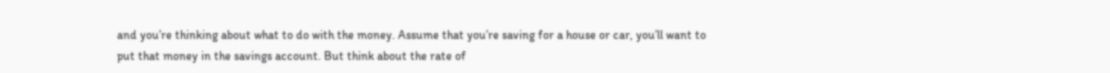and you’re thinking about what to do with the money. Assume that you’re saving for a house or car, you’ll want to put that money in the savings account. But think about the rate of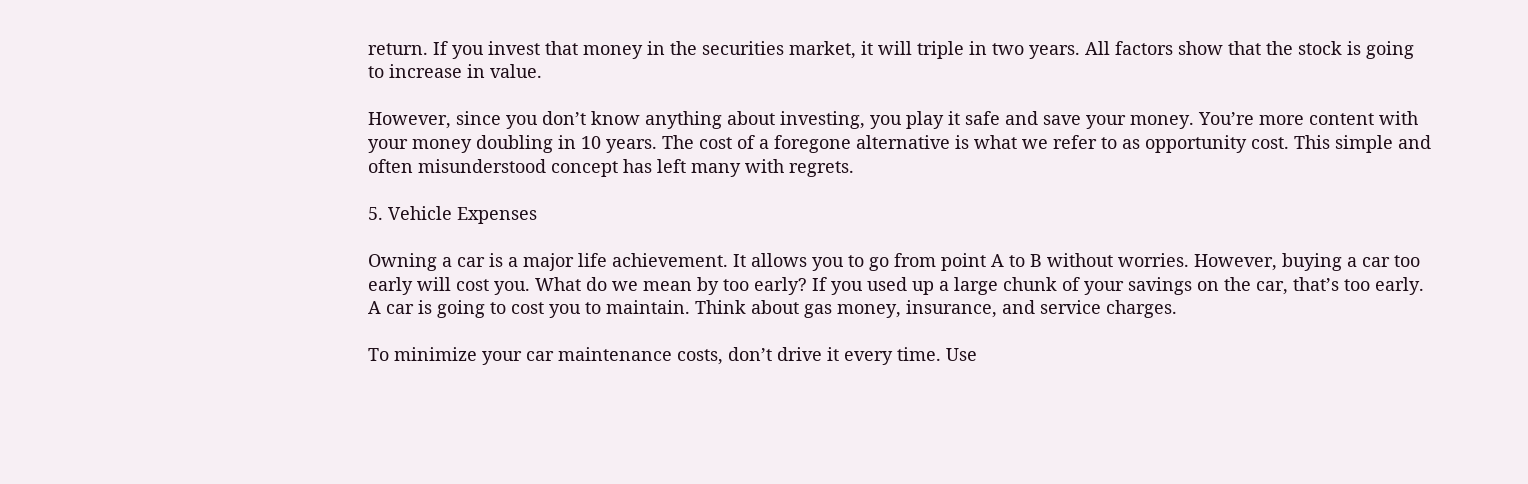return. If you invest that money in the securities market, it will triple in two years. All factors show that the stock is going to increase in value.

However, since you don’t know anything about investing, you play it safe and save your money. You’re more content with your money doubling in 10 years. The cost of a foregone alternative is what we refer to as opportunity cost. This simple and often misunderstood concept has left many with regrets.

5. Vehicle Expenses

Owning a car is a major life achievement. It allows you to go from point A to B without worries. However, buying a car too early will cost you. What do we mean by too early? If you used up a large chunk of your savings on the car, that’s too early. A car is going to cost you to maintain. Think about gas money, insurance, and service charges.

To minimize your car maintenance costs, don’t drive it every time. Use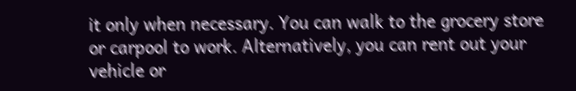it only when necessary. You can walk to the grocery store or carpool to work. Alternatively, you can rent out your vehicle or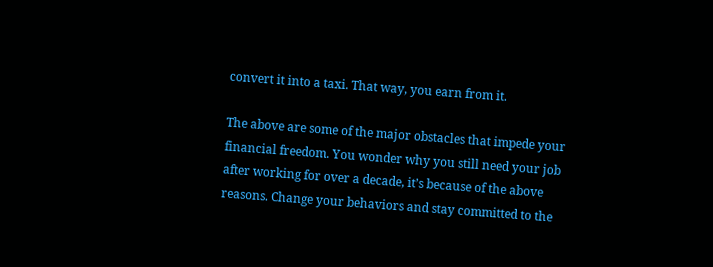convert it into a taxi. That way, you earn from it.

The above are some of the major obstacles that impede your financial freedom. You wonder why you still need your job after working for over a decade, it’s because of the above reasons. Change your behaviors and stay committed to the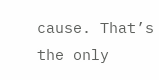cause. That’s the only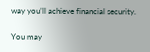way you’ll achieve financial security.

You may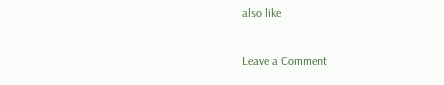also like

Leave a Comment